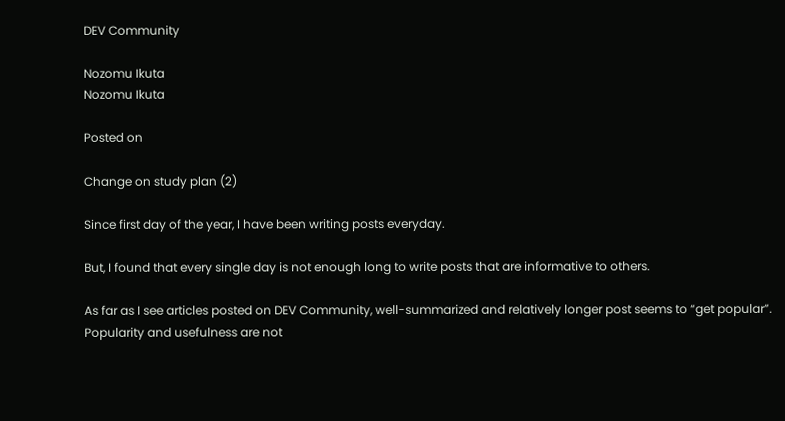DEV Community

Nozomu Ikuta
Nozomu Ikuta

Posted on

Change on study plan (2)

Since first day of the year, I have been writing posts everyday.

But, I found that every single day is not enough long to write posts that are informative to others.

As far as I see articles posted on DEV Community, well-summarized and relatively longer post seems to “get popular”. Popularity and usefulness are not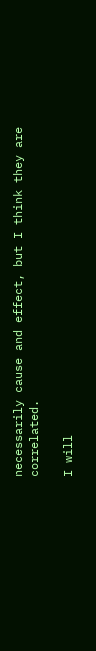necessarily cause and effect, but I think they are correlated.

I will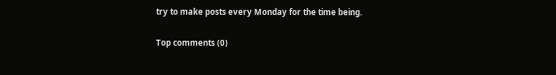try to make posts every Monday for the time being.

Top comments (0)